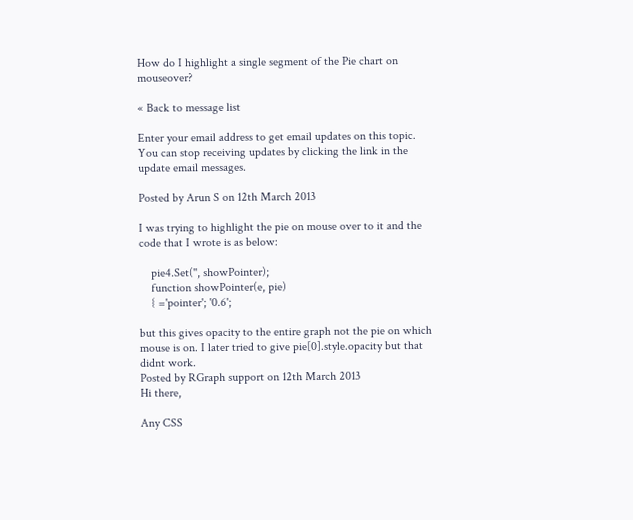How do I highlight a single segment of the Pie chart on mouseover?

« Back to message list

Enter your email address to get email updates on this topic. You can stop receiving updates by clicking the link in the update email messages.

Posted by Arun S on 12th March 2013

I was trying to highlight the pie on mouse over to it and the code that I wrote is as below:

    pie4.Set('', showPointer);
    function showPointer(e, pie)
    { ='pointer'; '0.6';

but this gives opacity to the entire graph not the pie on which mouse is on. I later tried to give pie[0].style.opacity but that didnt work.
Posted by RGraph support on 12th March 2013
Hi there,

Any CSS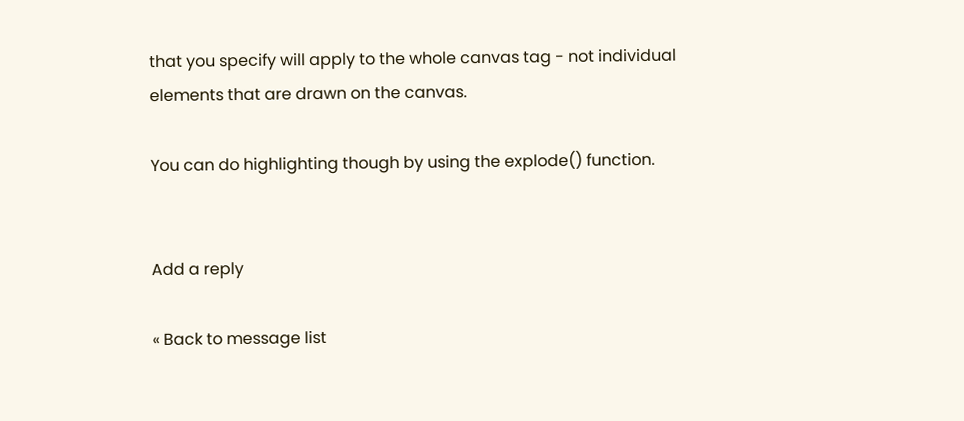that you specify will apply to the whole canvas tag - not individual elements that are drawn on the canvas.

You can do highlighting though by using the explode() function.


Add a reply

« Back to message list